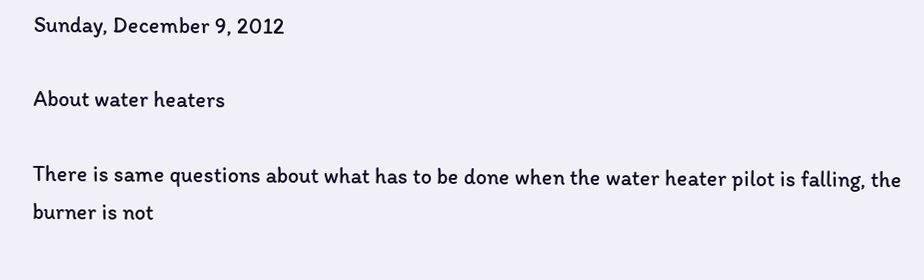Sunday, December 9, 2012

About water heaters

There is same questions about what has to be done when the water heater pilot is falling, the burner is not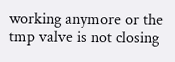working anymore or the tmp valve is not closing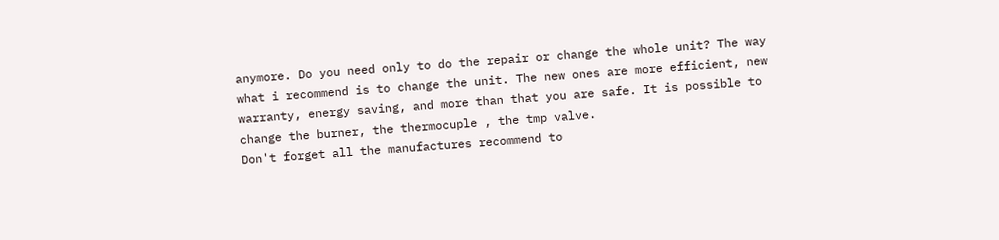anymore. Do you need only to do the repair or change the whole unit? The way what i recommend is to change the unit. The new ones are more efficient, new warranty, energy saving, and more than that you are safe. It is possible to change the burner, the thermocuple , the tmp valve.
Don't forget all the manufactures recommend to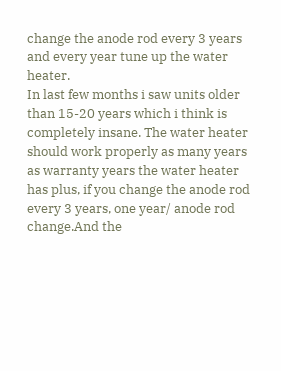change the anode rod every 3 years and every year tune up the water heater.
In last few months i saw units older than 15-20 years which i think is completely insane. The water heater should work properly as many years as warranty years the water heater has plus, if you change the anode rod every 3 years, one year/ anode rod change.And the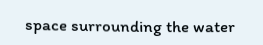space surrounding the water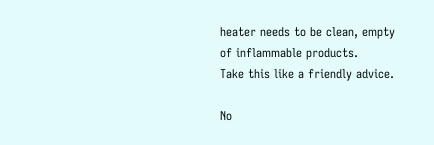heater needs to be clean, empty of inflammable products.
Take this like a friendly advice.

No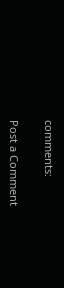comments:

Post a Comment